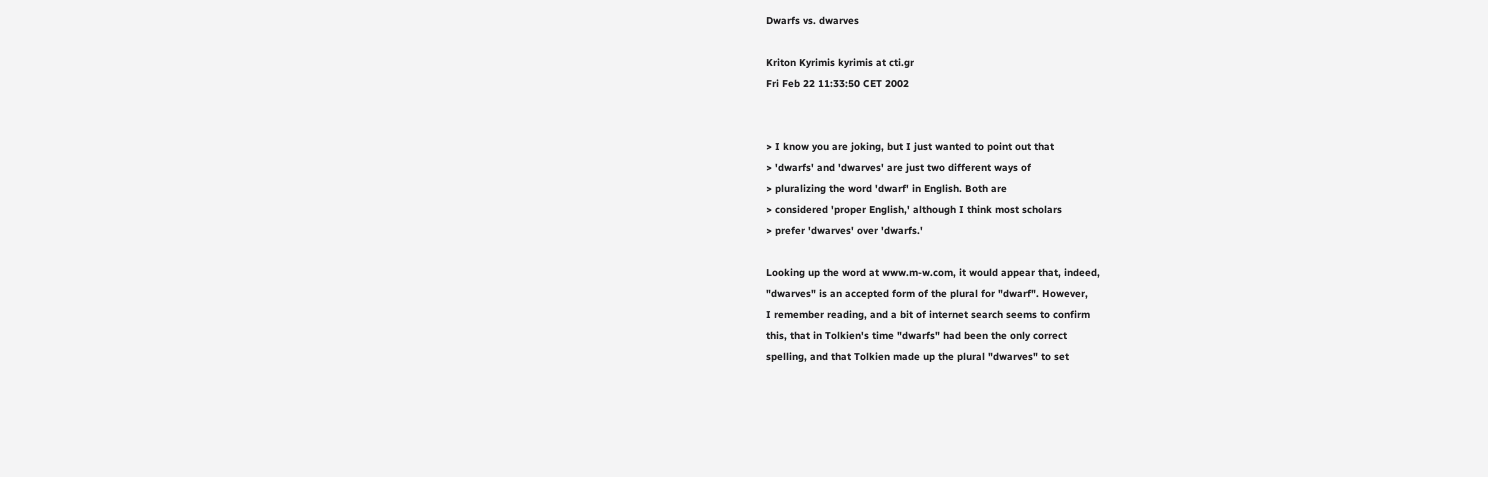Dwarfs vs. dwarves

Kriton Kyrimis kyrimis at cti.gr
Fri Feb 22 11:33:50 CET 2002


> I know you are joking, but I just wanted to point out that
> 'dwarfs' and 'dwarves' are just two different ways of
> pluralizing the word 'dwarf' in English. Both are
> considered 'proper English,' although I think most scholars
> prefer 'dwarves' over 'dwarfs.'

Looking up the word at www.m-w.com, it would appear that, indeed,
"dwarves" is an accepted form of the plural for "dwarf". However,
I remember reading, and a bit of internet search seems to confirm
this, that in Tolkien's time "dwarfs" had been the only correct
spelling, and that Tolkien made up the plural "dwarves" to set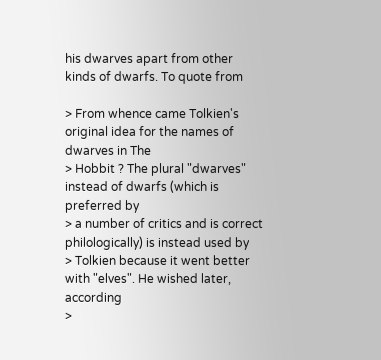his dwarves apart from other kinds of dwarfs. To quote from

> From whence came Tolkien's original idea for the names of dwarves in The
> Hobbit ? The plural "dwarves" instead of dwarfs (which is preferred by
> a number of critics and is correct philologically) is instead used by
> Tolkien because it went better with "elves". He wished later, according
>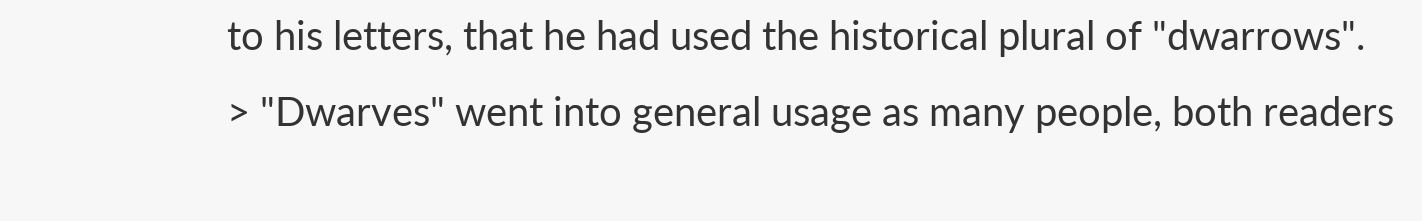to his letters, that he had used the historical plural of "dwarrows".
> "Dwarves" went into general usage as many people, both readers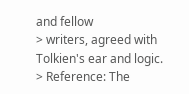and fellow
> writers, agreed with Tolkien's ear and logic.
> Reference: The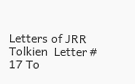Letters of JRR Tolkien  Letter # 17 To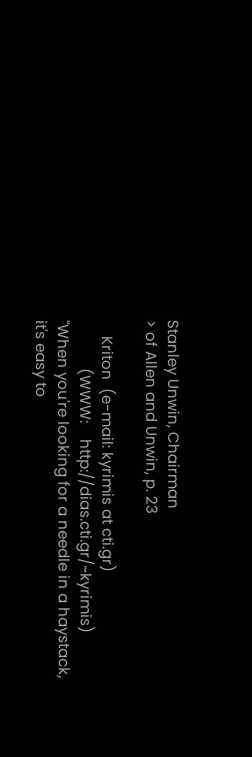Stanley Unwin, Chairman
> of Allen and Unwin, p. 23

    Kriton  (e-mail: kyrimis at cti.gr)
            (WWW:    http://dias.cti.gr/~kyrimis)
"When you're looking for a needle in a haystack, it's easy to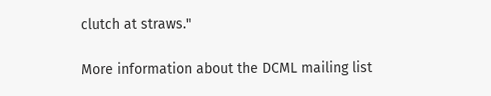clutch at straws."

More information about the DCML mailing list